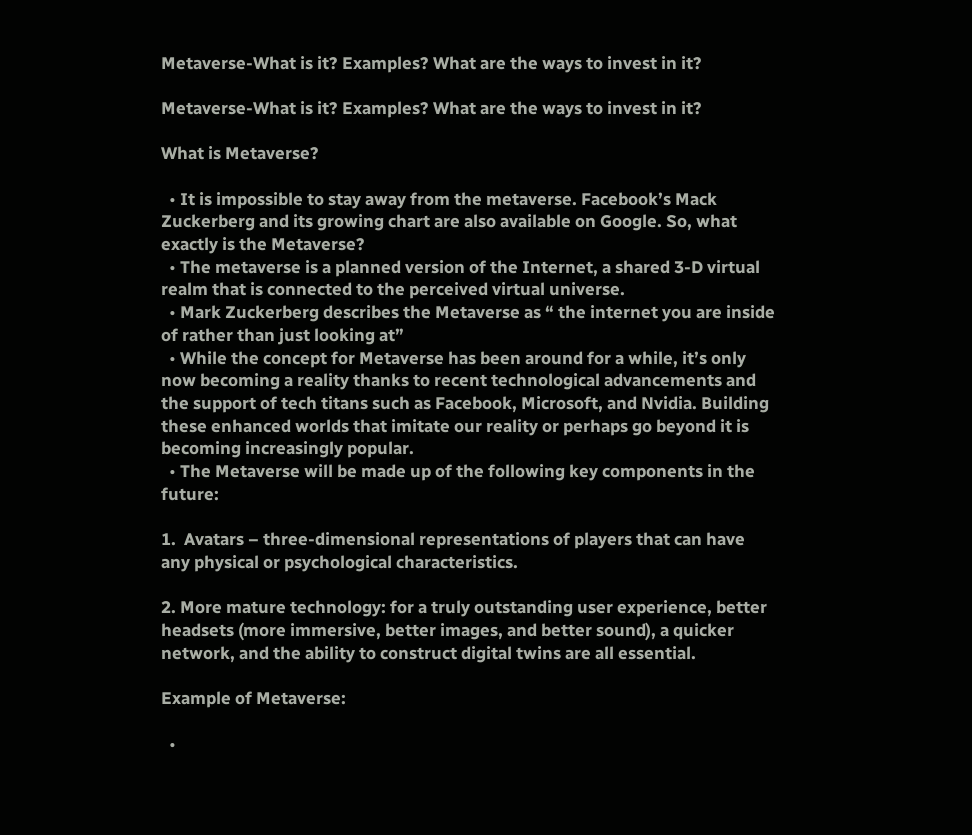Metaverse-What is it? Examples? What are the ways to invest in it?

Metaverse-What is it? Examples? What are the ways to invest in it?

What is Metaverse?

  • It is impossible to stay away from the metaverse. Facebook’s Mack Zuckerberg and its growing chart are also available on Google. So, what exactly is the Metaverse?
  • The metaverse is a planned version of the Internet, a shared 3-D virtual realm that is connected to the perceived virtual universe.
  • Mark Zuckerberg describes the Metaverse as “ the internet you are inside of rather than just looking at”
  • While the concept for Metaverse has been around for a while, it’s only now becoming a reality thanks to recent technological advancements and the support of tech titans such as Facebook, Microsoft, and Nvidia. Building these enhanced worlds that imitate our reality or perhaps go beyond it is becoming increasingly popular.
  • The Metaverse will be made up of the following key components in the future:

1.  Avatars – three-dimensional representations of players that can have any physical or psychological characteristics.

2. More mature technology: for a truly outstanding user experience, better headsets (more immersive, better images, and better sound), a quicker network, and the ability to construct digital twins are all essential.

Example of Metaverse:

  •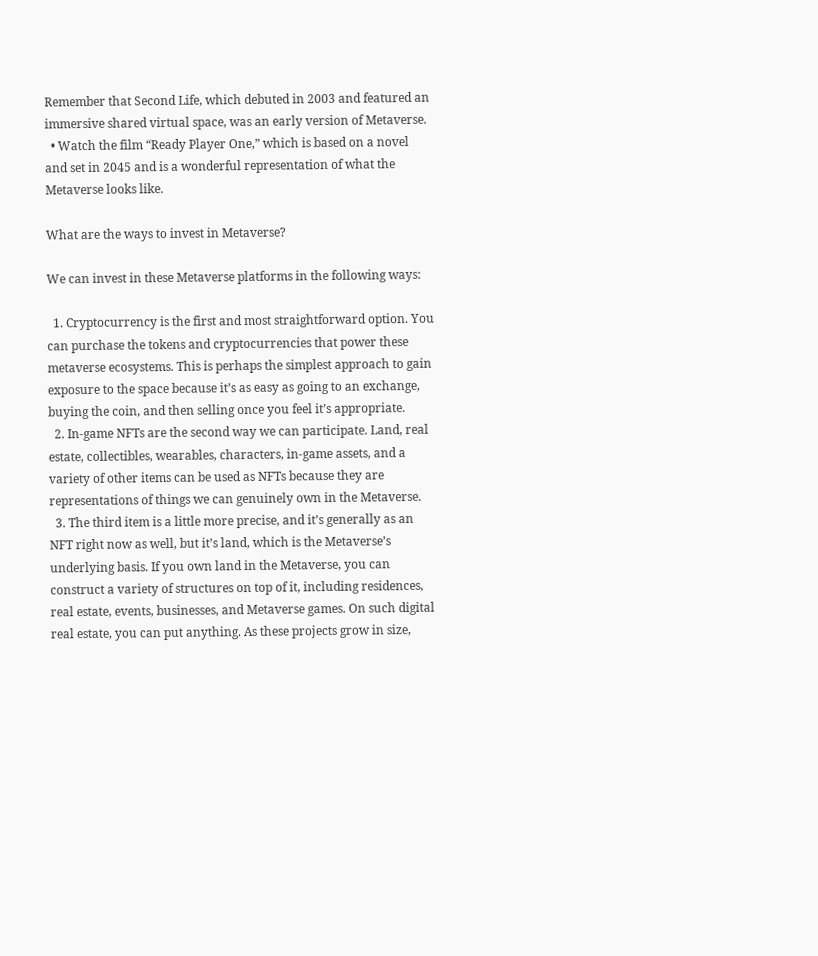Remember that Second Life, which debuted in 2003 and featured an immersive shared virtual space, was an early version of Metaverse.
  • Watch the film “Ready Player One,” which is based on a novel and set in 2045 and is a wonderful representation of what the Metaverse looks like.

What are the ways to invest in Metaverse?

We can invest in these Metaverse platforms in the following ways:

  1. Cryptocurrency is the first and most straightforward option. You can purchase the tokens and cryptocurrencies that power these metaverse ecosystems. This is perhaps the simplest approach to gain exposure to the space because it’s as easy as going to an exchange, buying the coin, and then selling once you feel it’s appropriate.
  2. In-game NFTs are the second way we can participate. Land, real estate, collectibles, wearables, characters, in-game assets, and a variety of other items can be used as NFTs because they are representations of things we can genuinely own in the Metaverse.
  3. The third item is a little more precise, and it’s generally as an NFT right now as well, but it’s land, which is the Metaverse’s underlying basis. If you own land in the Metaverse, you can construct a variety of structures on top of it, including residences, real estate, events, businesses, and Metaverse games. On such digital real estate, you can put anything. As these projects grow in size,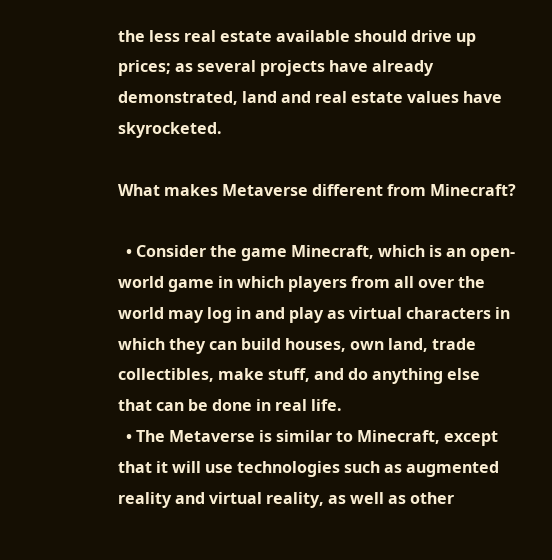the less real estate available should drive up prices; as several projects have already demonstrated, land and real estate values have skyrocketed.

What makes Metaverse different from Minecraft?

  • Consider the game Minecraft, which is an open-world game in which players from all over the world may log in and play as virtual characters in which they can build houses, own land, trade collectibles, make stuff, and do anything else that can be done in real life.
  • The Metaverse is similar to Minecraft, except that it will use technologies such as augmented reality and virtual reality, as well as other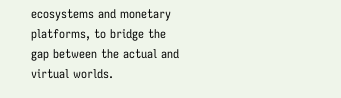ecosystems and monetary platforms, to bridge the gap between the actual and virtual worlds.